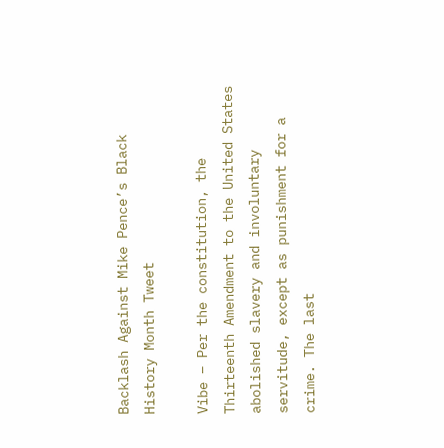Backlash Against Mike Pence’s Black History Month Tweet

Vibe – Per the constitution, the Thirteenth Amendment to the United States abolished slavery and involuntary servitude, except as punishment for a crime. The last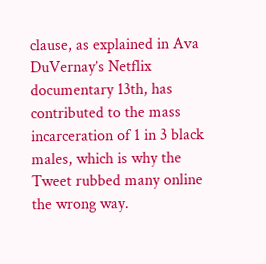clause, as explained in Ava DuVernay’s Netflix documentary 13th, has contributed to the mass incarceration of 1 in 3 black males, which is why the Tweet rubbed many online the wrong way.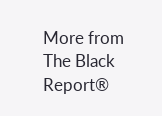More from The Black Report®